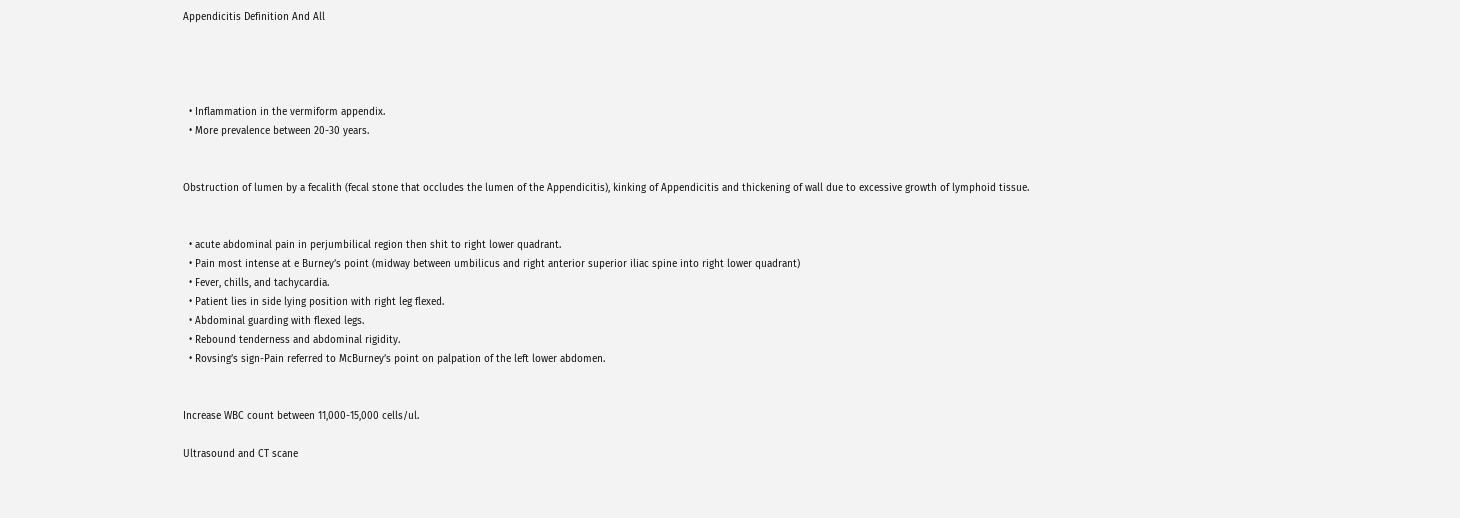Appendicitis Definition And All




  • Inflammation in the vermiform appendix.
  • More prevalence between 20-30 years.


Obstruction of lumen by a fecalith (fecal stone that occludes the lumen of the Appendicitis), kinking of Appendicitis and thickening of wall due to excessive growth of lymphoid tissue.


  • acute abdominal pain in perjumbilical region then shit to right lower quadrant.
  • Pain most intense at e Burney’s point (midway between umbilicus and right anterior superior iliac spine into right lower quadrant)
  • Fever, chills, and tachycardia.
  • Patient lies in side lying position with right leg flexed.
  • Abdominal guarding with flexed legs.
  • Rebound tenderness and abdominal rigidity.
  • Rovsing’s sign-Pain referred to McBurney’s point on palpation of the left lower abdomen.


Increase WBC count between 11,000-15,000 cells/ul.

Ultrasound and CT scane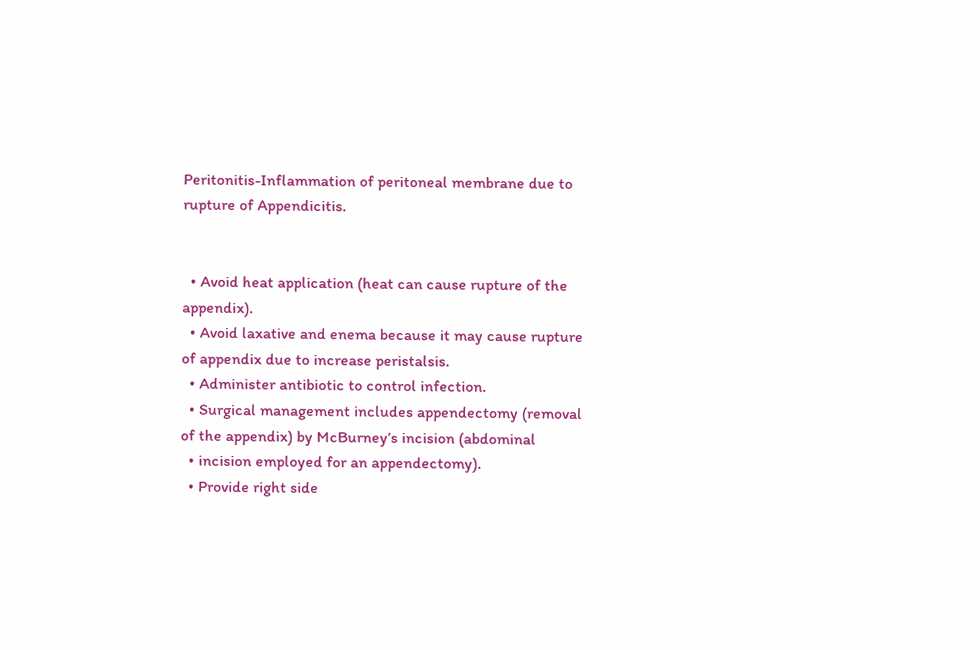Peritonitis-Inflammation of peritoneal membrane due to rupture of Appendicitis.


  • Avoid heat application (heat can cause rupture of the appendix).
  • Avoid laxative and enema because it may cause rupture of appendix due to increase peristalsis.
  • Administer antibiotic to control infection.
  • Surgical management includes appendectomy (removal of the appendix) by McBurney’s incision (abdominal
  • incision employed for an appendectomy).
  • Provide right side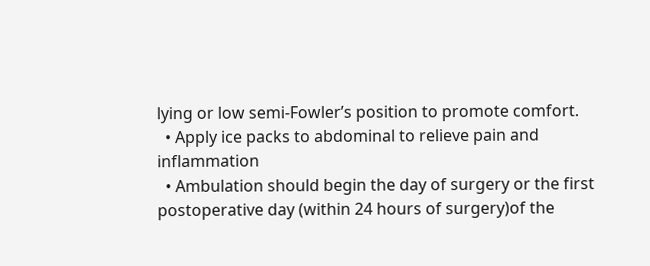lying or low semi-Fowler’s position to promote comfort.
  • Apply ice packs to abdominal to relieve pain and inflammation
  • Ambulation should begin the day of surgery or the first postoperative day (within 24 hours of surgery)of the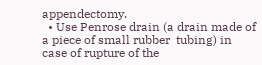appendectomy.
  • Use Penrose drain (a drain made of a piece of small rubber  tubing) in case of rupture of the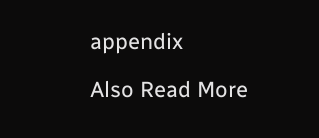appendix

Also Read More